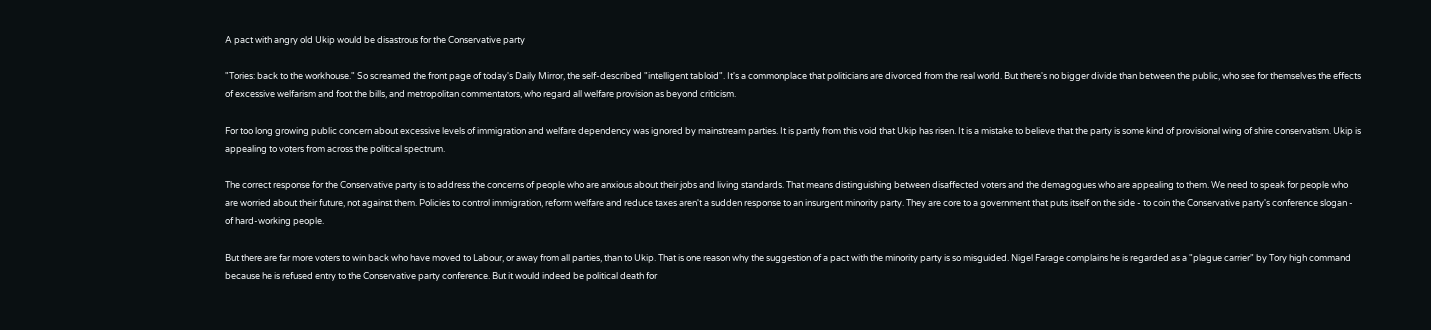A pact with angry old Ukip would be disastrous for the Conservative party

"Tories: back to the workhouse." So screamed the front page of today's Daily Mirror, the self-described "intelligent tabloid". It's a commonplace that politicians are divorced from the real world. But there's no bigger divide than between the public, who see for themselves the effects of excessive welfarism and foot the bills, and metropolitan commentators, who regard all welfare provision as beyond criticism.

For too long growing public concern about excessive levels of immigration and welfare dependency was ignored by mainstream parties. It is partly from this void that Ukip has risen. It is a mistake to believe that the party is some kind of provisional wing of shire conservatism. Ukip is appealing to voters from across the political spectrum.

The correct response for the Conservative party is to address the concerns of people who are anxious about their jobs and living standards. That means distinguishing between disaffected voters and the demagogues who are appealing to them. We need to speak for people who are worried about their future, not against them. Policies to control immigration, reform welfare and reduce taxes aren't a sudden response to an insurgent minority party. They are core to a government that puts itself on the side - to coin the Conservative party's conference slogan - of hard-working people.

But there are far more voters to win back who have moved to Labour, or away from all parties, than to Ukip. That is one reason why the suggestion of a pact with the minority party is so misguided. Nigel Farage complains he is regarded as a "plague carrier" by Tory high command because he is refused entry to the Conservative party conference. But it would indeed be political death for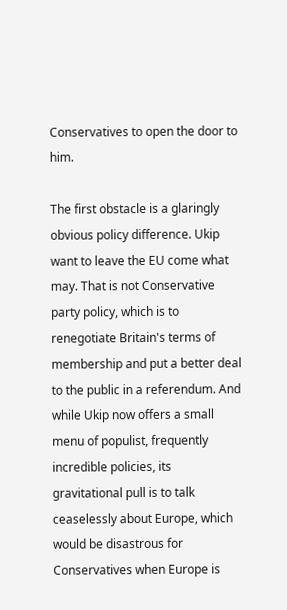Conservatives to open the door to him.

The first obstacle is a glaringly obvious policy difference. Ukip want to leave the EU come what may. That is not Conservative party policy, which is to renegotiate Britain's terms of membership and put a better deal to the public in a referendum. And while Ukip now offers a small menu of populist, frequently incredible policies, its gravitational pull is to talk ceaselessly about Europe, which would be disastrous for Conservatives when Europe is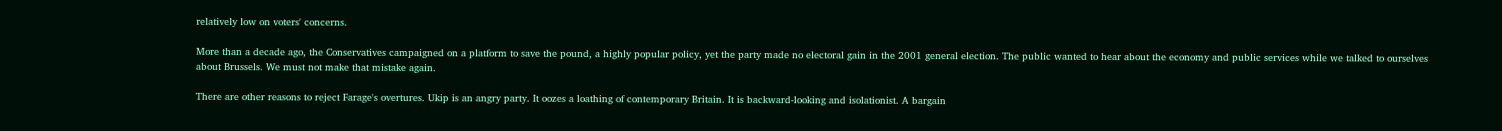relatively low on voters' concerns.

More than a decade ago, the Conservatives campaigned on a platform to save the pound, a highly popular policy, yet the party made no electoral gain in the 2001 general election. The public wanted to hear about the economy and public services while we talked to ourselves about Brussels. We must not make that mistake again.

There are other reasons to reject Farage's overtures. Ukip is an angry party. It oozes a loathing of contemporary Britain. It is backward-looking and isolationist. A bargain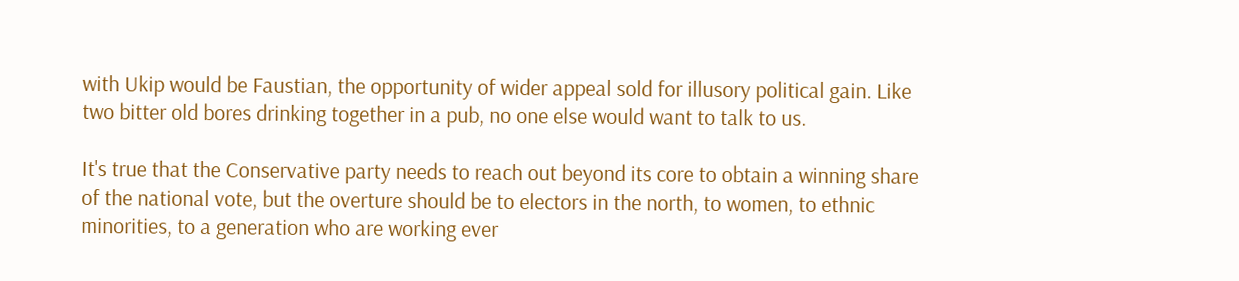with Ukip would be Faustian, the opportunity of wider appeal sold for illusory political gain. Like two bitter old bores drinking together in a pub, no one else would want to talk to us.

It's true that the Conservative party needs to reach out beyond its core to obtain a winning share of the national vote, but the overture should be to electors in the north, to women, to ethnic minorities, to a generation who are working ever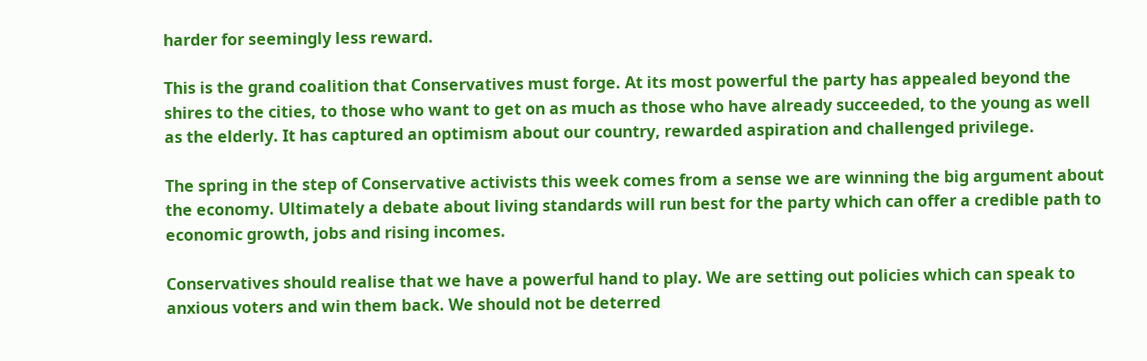harder for seemingly less reward.

This is the grand coalition that Conservatives must forge. At its most powerful the party has appealed beyond the shires to the cities, to those who want to get on as much as those who have already succeeded, to the young as well as the elderly. It has captured an optimism about our country, rewarded aspiration and challenged privilege.

The spring in the step of Conservative activists this week comes from a sense we are winning the big argument about the economy. Ultimately a debate about living standards will run best for the party which can offer a credible path to economic growth, jobs and rising incomes.

Conservatives should realise that we have a powerful hand to play. We are setting out policies which can speak to anxious voters and win them back. We should not be deterred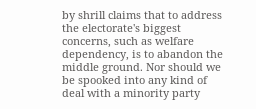by shrill claims that to address the electorate's biggest concerns, such as welfare dependency, is to abandon the middle ground. Nor should we be spooked into any kind of deal with a minority party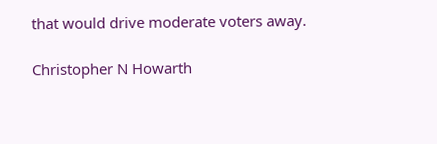that would drive moderate voters away.

Christopher N Howarth